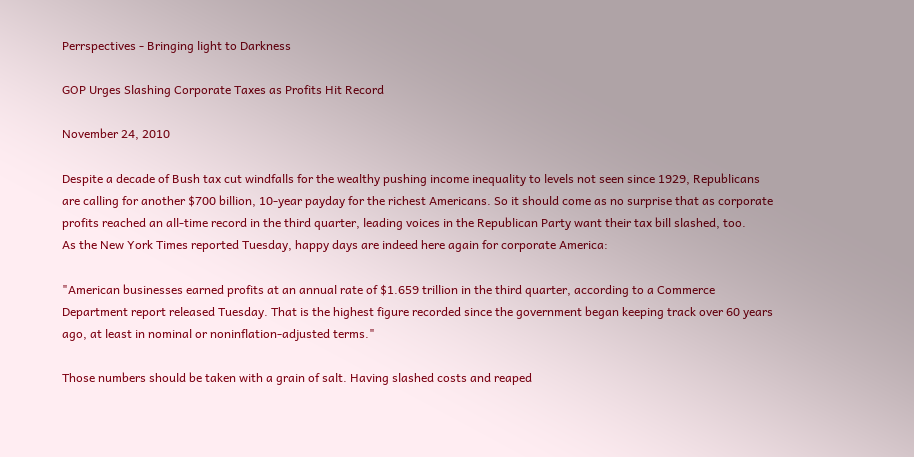Perrspectives - Bringing light to Darkness

GOP Urges Slashing Corporate Taxes as Profits Hit Record

November 24, 2010

Despite a decade of Bush tax cut windfalls for the wealthy pushing income inequality to levels not seen since 1929, Republicans are calling for another $700 billion, 10-year payday for the richest Americans. So it should come as no surprise that as corporate profits reached an all-time record in the third quarter, leading voices in the Republican Party want their tax bill slashed, too.
As the New York Times reported Tuesday, happy days are indeed here again for corporate America:

"American businesses earned profits at an annual rate of $1.659 trillion in the third quarter, according to a Commerce Department report released Tuesday. That is the highest figure recorded since the government began keeping track over 60 years ago, at least in nominal or noninflation-adjusted terms."

Those numbers should be taken with a grain of salt. Having slashed costs and reaped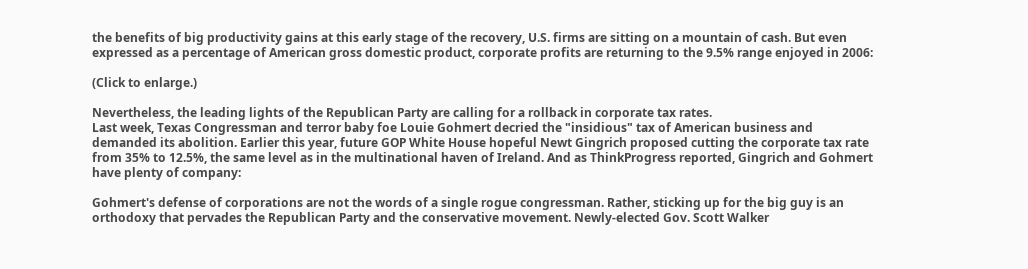the benefits of big productivity gains at this early stage of the recovery, U.S. firms are sitting on a mountain of cash. But even expressed as a percentage of American gross domestic product, corporate profits are returning to the 9.5% range enjoyed in 2006:

(Click to enlarge.)

Nevertheless, the leading lights of the Republican Party are calling for a rollback in corporate tax rates.
Last week, Texas Congressman and terror baby foe Louie Gohmert decried the "insidious" tax of American business and demanded its abolition. Earlier this year, future GOP White House hopeful Newt Gingrich proposed cutting the corporate tax rate from 35% to 12.5%, the same level as in the multinational haven of Ireland. And as ThinkProgress reported, Gingrich and Gohmert have plenty of company:

Gohmert's defense of corporations are not the words of a single rogue congressman. Rather, sticking up for the big guy is an orthodoxy that pervades the Republican Party and the conservative movement. Newly-elected Gov. Scott Walker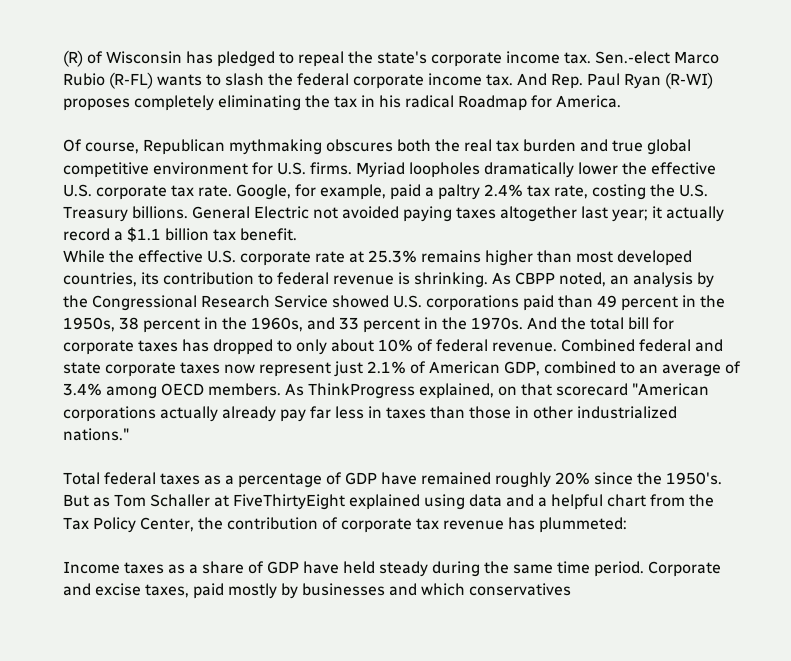(R) of Wisconsin has pledged to repeal the state's corporate income tax. Sen.-elect Marco Rubio (R-FL) wants to slash the federal corporate income tax. And Rep. Paul Ryan (R-WI) proposes completely eliminating the tax in his radical Roadmap for America.

Of course, Republican mythmaking obscures both the real tax burden and true global competitive environment for U.S. firms. Myriad loopholes dramatically lower the effective U.S. corporate tax rate. Google, for example, paid a paltry 2.4% tax rate, costing the U.S. Treasury billions. General Electric not avoided paying taxes altogether last year; it actually record a $1.1 billion tax benefit.
While the effective U.S. corporate rate at 25.3% remains higher than most developed countries, its contribution to federal revenue is shrinking. As CBPP noted, an analysis by the Congressional Research Service showed U.S. corporations paid than 49 percent in the 1950s, 38 percent in the 1960s, and 33 percent in the 1970s. And the total bill for corporate taxes has dropped to only about 10% of federal revenue. Combined federal and state corporate taxes now represent just 2.1% of American GDP, combined to an average of 3.4% among OECD members. As ThinkProgress explained, on that scorecard "American corporations actually already pay far less in taxes than those in other industrialized nations."

Total federal taxes as a percentage of GDP have remained roughly 20% since the 1950's. But as Tom Schaller at FiveThirtyEight explained using data and a helpful chart from the Tax Policy Center, the contribution of corporate tax revenue has plummeted:

Income taxes as a share of GDP have held steady during the same time period. Corporate and excise taxes, paid mostly by businesses and which conservatives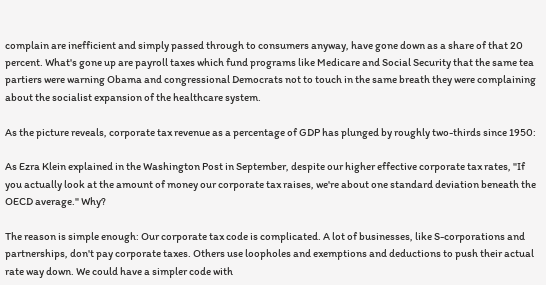complain are inefficient and simply passed through to consumers anyway, have gone down as a share of that 20 percent. What's gone up are payroll taxes which fund programs like Medicare and Social Security that the same tea partiers were warning Obama and congressional Democrats not to touch in the same breath they were complaining about the socialist expansion of the healthcare system.

As the picture reveals, corporate tax revenue as a percentage of GDP has plunged by roughly two-thirds since 1950:

As Ezra Klein explained in the Washington Post in September, despite our higher effective corporate tax rates, "If you actually look at the amount of money our corporate tax raises, we're about one standard deviation beneath the OECD average." Why?

The reason is simple enough: Our corporate tax code is complicated. A lot of businesses, like S-corporations and partnerships, don't pay corporate taxes. Others use loopholes and exemptions and deductions to push their actual rate way down. We could have a simpler code with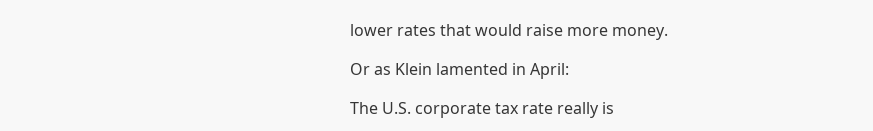lower rates that would raise more money.

Or as Klein lamented in April:

The U.S. corporate tax rate really is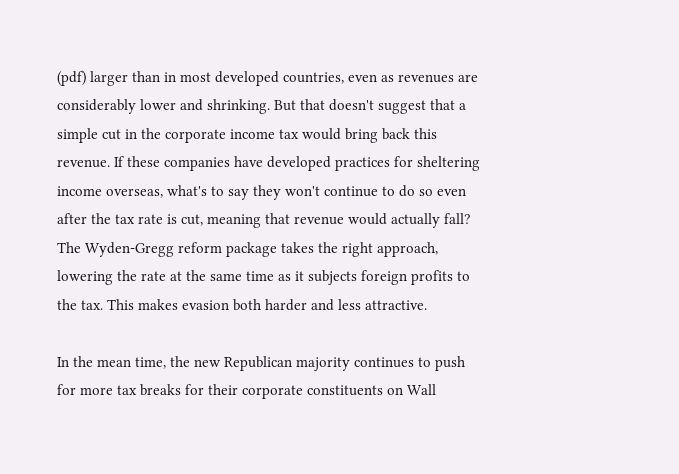(pdf) larger than in most developed countries, even as revenues are considerably lower and shrinking. But that doesn't suggest that a simple cut in the corporate income tax would bring back this revenue. If these companies have developed practices for sheltering income overseas, what's to say they won't continue to do so even after the tax rate is cut, meaning that revenue would actually fall? The Wyden-Gregg reform package takes the right approach, lowering the rate at the same time as it subjects foreign profits to the tax. This makes evasion both harder and less attractive.

In the mean time, the new Republican majority continues to push for more tax breaks for their corporate constituents on Wall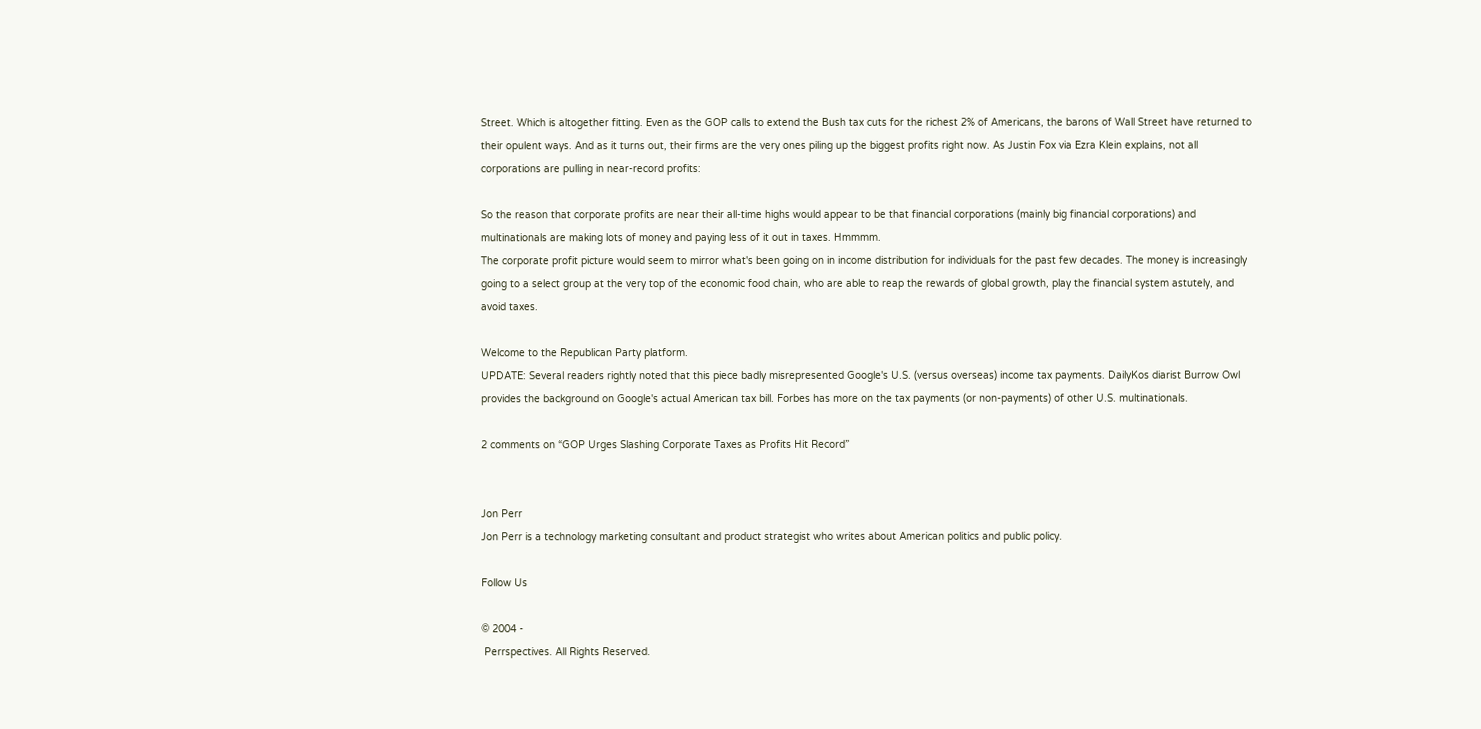Street. Which is altogether fitting. Even as the GOP calls to extend the Bush tax cuts for the richest 2% of Americans, the barons of Wall Street have returned to their opulent ways. And as it turns out, their firms are the very ones piling up the biggest profits right now. As Justin Fox via Ezra Klein explains, not all corporations are pulling in near-record profits:

So the reason that corporate profits are near their all-time highs would appear to be that financial corporations (mainly big financial corporations) and multinationals are making lots of money and paying less of it out in taxes. Hmmmm.
The corporate profit picture would seem to mirror what's been going on in income distribution for individuals for the past few decades. The money is increasingly going to a select group at the very top of the economic food chain, who are able to reap the rewards of global growth, play the financial system astutely, and avoid taxes.

Welcome to the Republican Party platform.
UPDATE: Several readers rightly noted that this piece badly misrepresented Google's U.S. (versus overseas) income tax payments. DailyKos diarist Burrow Owl provides the background on Google's actual American tax bill. Forbes has more on the tax payments (or non-payments) of other U.S. multinationals.

2 comments on “GOP Urges Slashing Corporate Taxes as Profits Hit Record”


Jon Perr
Jon Perr is a technology marketing consultant and product strategist who writes about American politics and public policy.

Follow Us

© 2004 -
 Perrspectives. All Rights Reserved.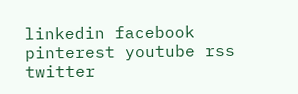linkedin facebook pinterest youtube rss twitter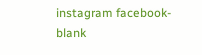instagram facebook-blank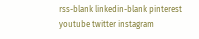rss-blank linkedin-blank pinterest youtube twitter instagram